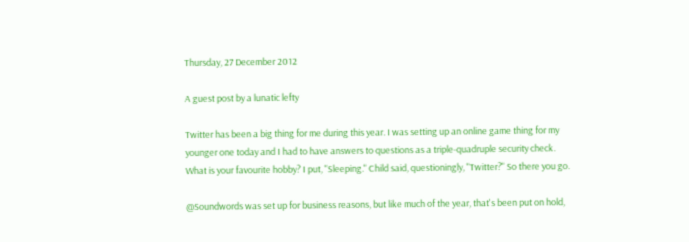Thursday, 27 December 2012

A guest post by a lunatic lefty

Twitter has been a big thing for me during this year. I was setting up an online game thing for my younger one today and I had to have answers to questions as a triple-quadruple security check. What is your favourite hobby? I put, "Sleeping." Child said, questioningly, "Twitter?" So there you go.

@Soundwords was set up for business reasons, but like much of the year, that's been put on hold,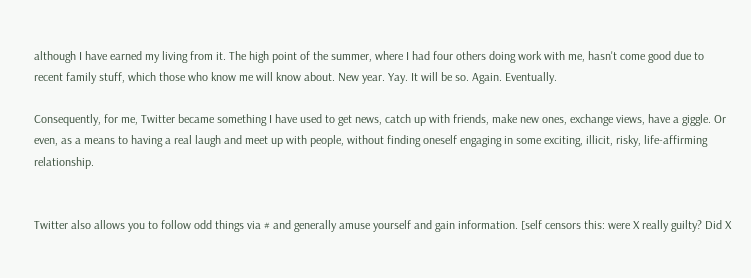although I have earned my living from it. The high point of the summer, where I had four others doing work with me, hasn't come good due to recent family stuff, which those who know me will know about. New year. Yay. It will be so. Again. Eventually.

Consequently, for me, Twitter became something I have used to get news, catch up with friends, make new ones, exchange views, have a giggle. Or even, as a means to having a real laugh and meet up with people, without finding oneself engaging in some exciting, illicit, risky, life-affirming relationship.


Twitter also allows you to follow odd things via # and generally amuse yourself and gain information. [self censors this: were X really guilty? Did X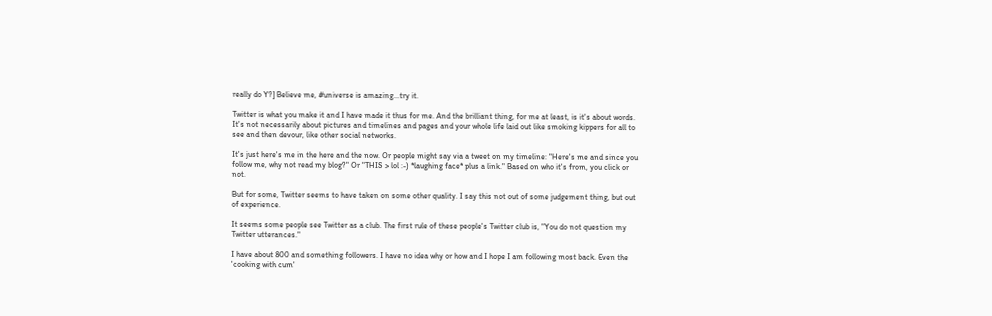really do Y?] Believe me, #universe is amazing...try it.

Twitter is what you make it and I have made it thus for me. And the brilliant thing, for me at least, is it's about words. It's not necessarily about pictures and timelines and pages and your whole life laid out like smoking kippers for all to see and then devour, like other social networks.

It's just here's me in the here and the now. Or people might say via a tweet on my timeline: "Here's me and since you follow me, why not read my blog?" Or "THIS > lol :-) *laughing face* plus a link." Based on who it's from, you click or not.

But for some, Twitter seems to have taken on some other quality. I say this not out of some judgement thing, but out of experience.

It seems some people see Twitter as a club. The first rule of these people's Twitter club is, "You do not question my Twitter utterances."

I have about 800 and something followers. I have no idea why or how and I hope I am following most back. Even the 'cooking with cum'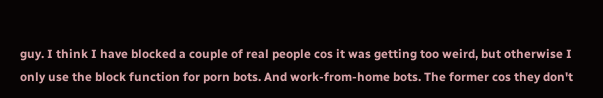guy. I think I have blocked a couple of real people cos it was getting too weird, but otherwise I only use the block function for porn bots. And work-from-home bots. The former cos they don't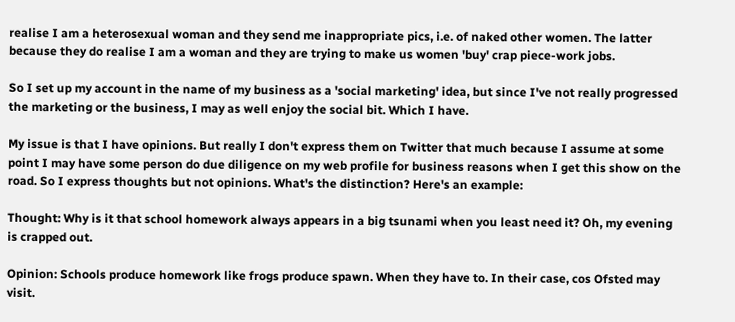realise I am a heterosexual woman and they send me inappropriate pics, i.e. of naked other women. The latter because they do realise I am a woman and they are trying to make us women 'buy' crap piece-work jobs.

So I set up my account in the name of my business as a 'social marketing' idea, but since I've not really progressed the marketing or the business, I may as well enjoy the social bit. Which I have.

My issue is that I have opinions. But really I don't express them on Twitter that much because I assume at some point I may have some person do due diligence on my web profile for business reasons when I get this show on the road. So I express thoughts but not opinions. What's the distinction? Here's an example:

Thought: Why is it that school homework always appears in a big tsunami when you least need it? Oh, my evening is crapped out.

Opinion: Schools produce homework like frogs produce spawn. When they have to. In their case, cos Ofsted may visit.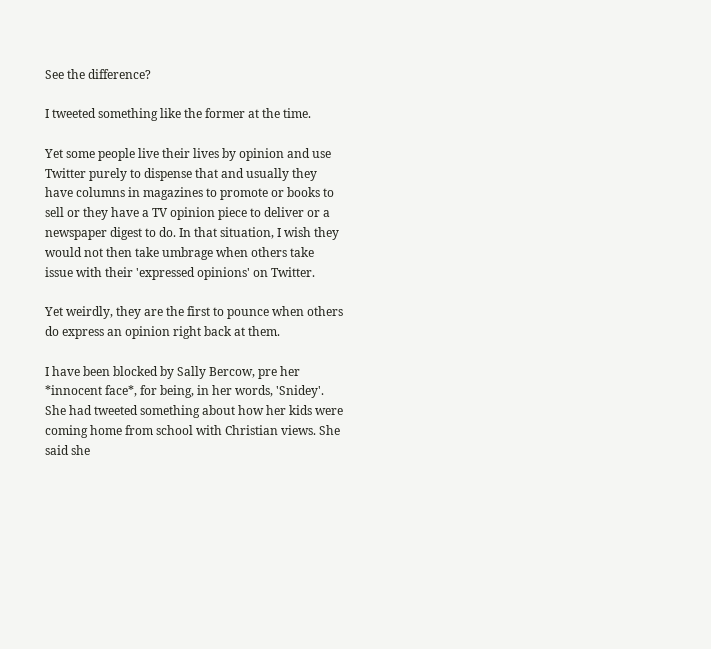See the difference?

I tweeted something like the former at the time.

Yet some people live their lives by opinion and use Twitter purely to dispense that and usually they have columns in magazines to promote or books to sell or they have a TV opinion piece to deliver or a newspaper digest to do. In that situation, I wish they would not then take umbrage when others take issue with their 'expressed opinions' on Twitter.

Yet weirdly, they are the first to pounce when others do express an opinion right back at them.

I have been blocked by Sally Bercow, pre her *innocent face*, for being, in her words, 'Snidey'. She had tweeted something about how her kids were coming home from school with Christian views. She said she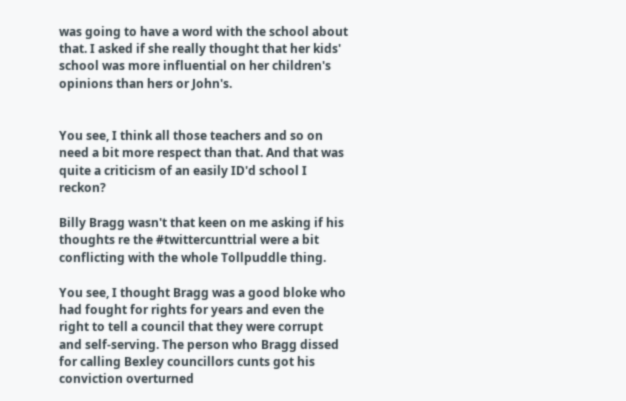was going to have a word with the school about that. I asked if she really thought that her kids' school was more influential on her children's opinions than hers or John's.


You see, I think all those teachers and so on need a bit more respect than that. And that was quite a criticism of an easily ID'd school I reckon?

Billy Bragg wasn't that keen on me asking if his thoughts re the #twittercunttrial were a bit conflicting with the whole Tollpuddle thing.

You see, I thought Bragg was a good bloke who had fought for rights for years and even the right to tell a council that they were corrupt and self-serving. The person who Bragg dissed for calling Bexley councillors cunts got his conviction overturned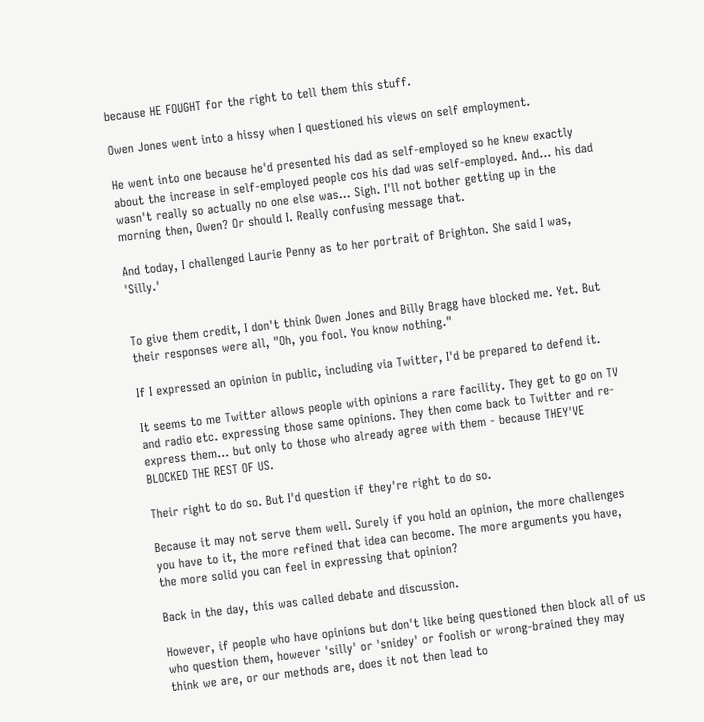because HE FOUGHT for the right to tell them this stuff.

Owen Jones went into a hissy when I questioned his views on self employment.

He went into one because he'd presented his dad as self-employed so he knew exactly about the increase in self-employed people cos his dad was self-employed. And... his dad wasn't really so actually no one else was... Sigh. I'll not bother getting up in the morning then, Owen? Or should I. Really confusing message that.

And today, I challenged Laurie Penny as to her portrait of Brighton. She said I was, 'Silly.'


To give them credit, I don't think Owen Jones and Billy Bragg have blocked me. Yet. But their responses were all, "Oh, you fool. You know nothing."

If I expressed an opinion in public, including via Twitter, I'd be prepared to defend it.

It seems to me Twitter allows people with opinions a rare facility. They get to go on TV and radio etc. expressing those same opinions. They then come back to Twitter and re-express them... but only to those who already agree with them - because THEY'VE BLOCKED THE REST OF US.

Their right to do so. But I'd question if they're right to do so.

Because it may not serve them well. Surely if you hold an opinion, the more challenges you have to it, the more refined that idea can become. The more arguments you have, the more solid you can feel in expressing that opinion?

Back in the day, this was called debate and discussion.

However, if people who have opinions but don't like being questioned then block all of us who question them, however 'silly' or 'snidey' or foolish or wrong-brained they may think we are, or our methods are, does it not then lead to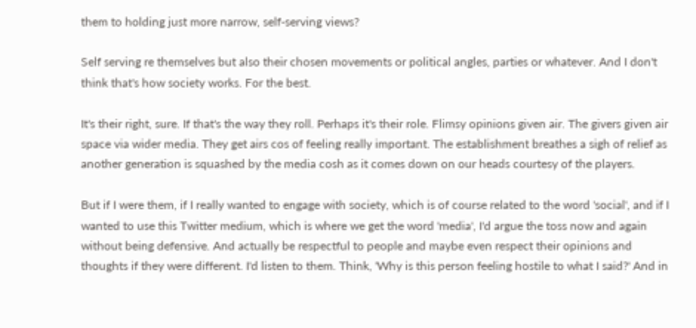them to holding just more narrow, self-serving views?

Self serving re themselves but also their chosen movements or political angles, parties or whatever. And I don't think that's how society works. For the best.

It's their right, sure. If that's the way they roll. Perhaps it's their role. Flimsy opinions given air. The givers given air space via wider media. They get airs cos of feeling really important. The establishment breathes a sigh of relief as another generation is squashed by the media cosh as it comes down on our heads courtesy of the players.

But if I were them, if I really wanted to engage with society, which is of course related to the word 'social', and if I wanted to use this Twitter medium, which is where we get the word 'media', I'd argue the toss now and again without being defensive. And actually be respectful to people and maybe even respect their opinions and thoughts if they were different. I'd listen to them. Think, 'Why is this person feeling hostile to what I said?' And in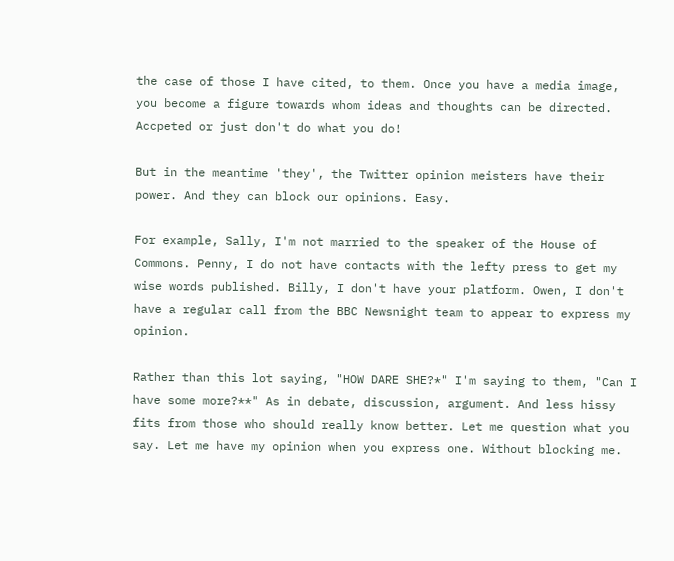the case of those I have cited, to them. Once you have a media image, you become a figure towards whom ideas and thoughts can be directed. Accpeted or just don't do what you do!

But in the meantime 'they', the Twitter opinion meisters have their power. And they can block our opinions. Easy.

For example, Sally, I'm not married to the speaker of the House of Commons. Penny, I do not have contacts with the lefty press to get my wise words published. Billy, I don't have your platform. Owen, I don't have a regular call from the BBC Newsnight team to appear to express my opinion.

Rather than this lot saying, "HOW DARE SHE?*" I'm saying to them, "Can I have some more?**" As in debate, discussion, argument. And less hissy fits from those who should really know better. Let me question what you say. Let me have my opinion when you express one. Without blocking me.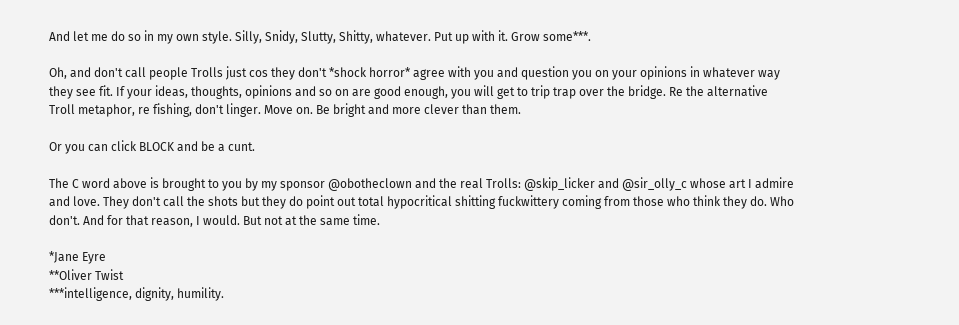And let me do so in my own style. Silly, Snidy, Slutty, Shitty, whatever. Put up with it. Grow some***.

Oh, and don't call people Trolls just cos they don't *shock horror* agree with you and question you on your opinions in whatever way they see fit. If your ideas, thoughts, opinions and so on are good enough, you will get to trip trap over the bridge. Re the alternative Troll metaphor, re fishing, don't linger. Move on. Be bright and more clever than them.

Or you can click BLOCK and be a cunt.

The C word above is brought to you by my sponsor @obotheclown and the real Trolls: @skip_licker and @sir_olly_c whose art I admire and love. They don't call the shots but they do point out total hypocritical shitting fuckwittery coming from those who think they do. Who don't. And for that reason, I would. But not at the same time.

*Jane Eyre
**Oliver Twist
***intelligence, dignity, humility.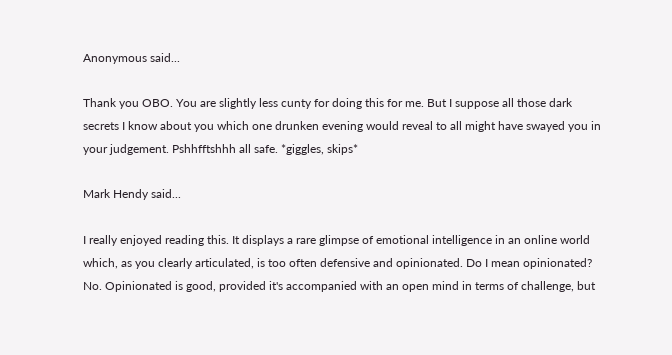Anonymous said...

Thank you OBO. You are slightly less cunty for doing this for me. But I suppose all those dark secrets I know about you which one drunken evening would reveal to all might have swayed you in your judgement. Pshhfftshhh all safe. *giggles, skips*

Mark Hendy said...

I really enjoyed reading this. It displays a rare glimpse of emotional intelligence in an online world which, as you clearly articulated, is too often defensive and opinionated. Do I mean opinionated? No. Opinionated is good, provided it's accompanied with an open mind in terms of challenge, but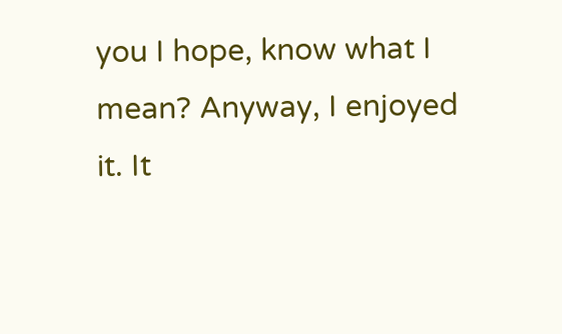you I hope, know what I mean? Anyway, I enjoyed it. It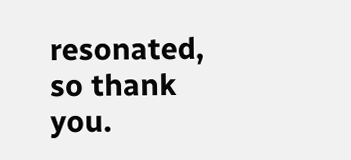resonated, so thank you.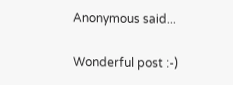Anonymous said...

Wonderful post :-)